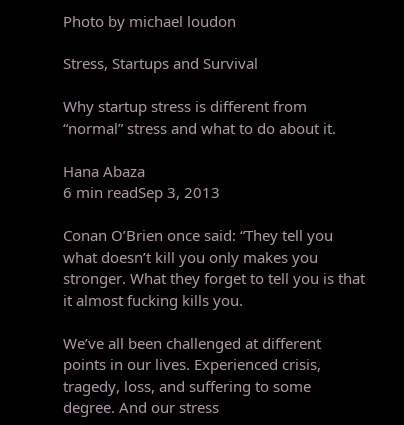Photo by michael loudon

Stress, Startups and Survival

Why startup stress is different from “normal” stress and what to do about it.

Hana Abaza
6 min readSep 3, 2013

Conan O’Brien once said: “They tell you what doesn’t kill you only makes you stronger. What they forget to tell you is that it almost fucking kills you.

We’ve all been challenged at different points in our lives. Experienced crisis, tragedy, loss, and suffering to some degree. And our stress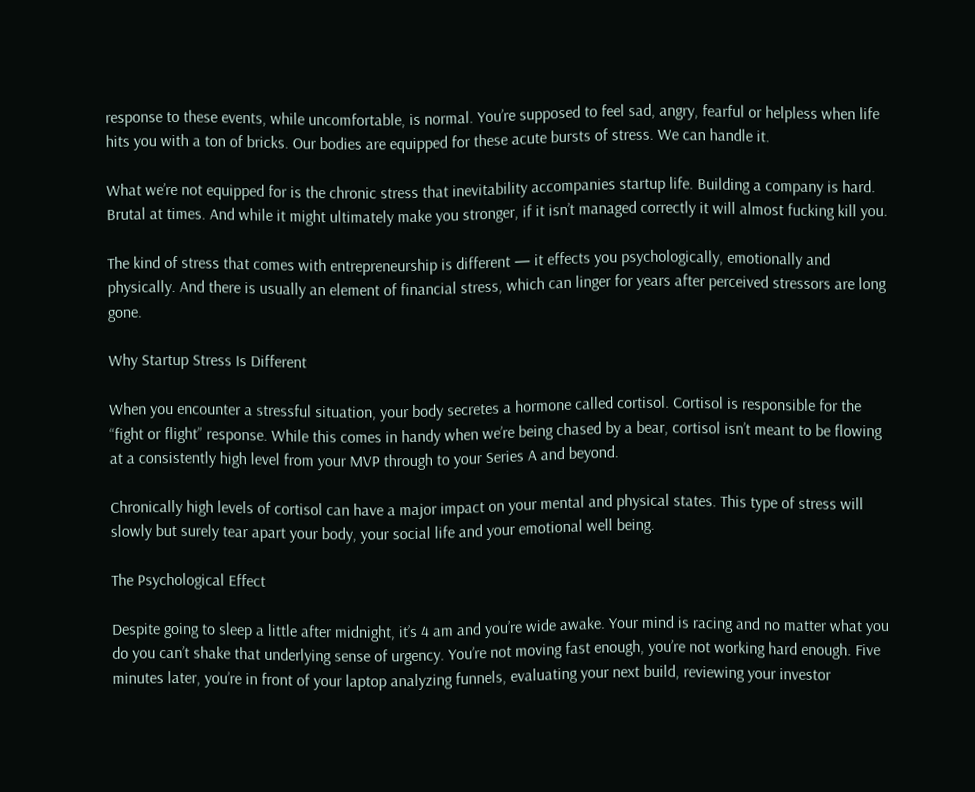response to these events, while uncomfortable, is normal. You’re supposed to feel sad, angry, fearful or helpless when life hits you with a ton of bricks. Our bodies are equipped for these acute bursts of stress. We can handle it.

What we’re not equipped for is the chronic stress that inevitability accompanies startup life. Building a company is hard. Brutal at times. And while it might ultimately make you stronger, if it isn’t managed correctly it will almost fucking kill you.

The kind of stress that comes with entrepreneurship is different — it effects you psychologically, emotionally and physically. And there is usually an element of financial stress, which can linger for years after perceived stressors are long gone.

Why Startup Stress Is Different

When you encounter a stressful situation, your body secretes a hormone called cortisol. Cortisol is responsible for the “fight or flight” response. While this comes in handy when we’re being chased by a bear, cortisol isn’t meant to be flowing at a consistently high level from your MVP through to your Series A and beyond.

Chronically high levels of cortisol can have a major impact on your mental and physical states. This type of stress will slowly but surely tear apart your body, your social life and your emotional well being.

The Psychological Effect

Despite going to sleep a little after midnight, it’s 4 am and you’re wide awake. Your mind is racing and no matter what you do you can’t shake that underlying sense of urgency. You’re not moving fast enough, you’re not working hard enough. Five minutes later, you’re in front of your laptop analyzing funnels, evaluating your next build, reviewing your investor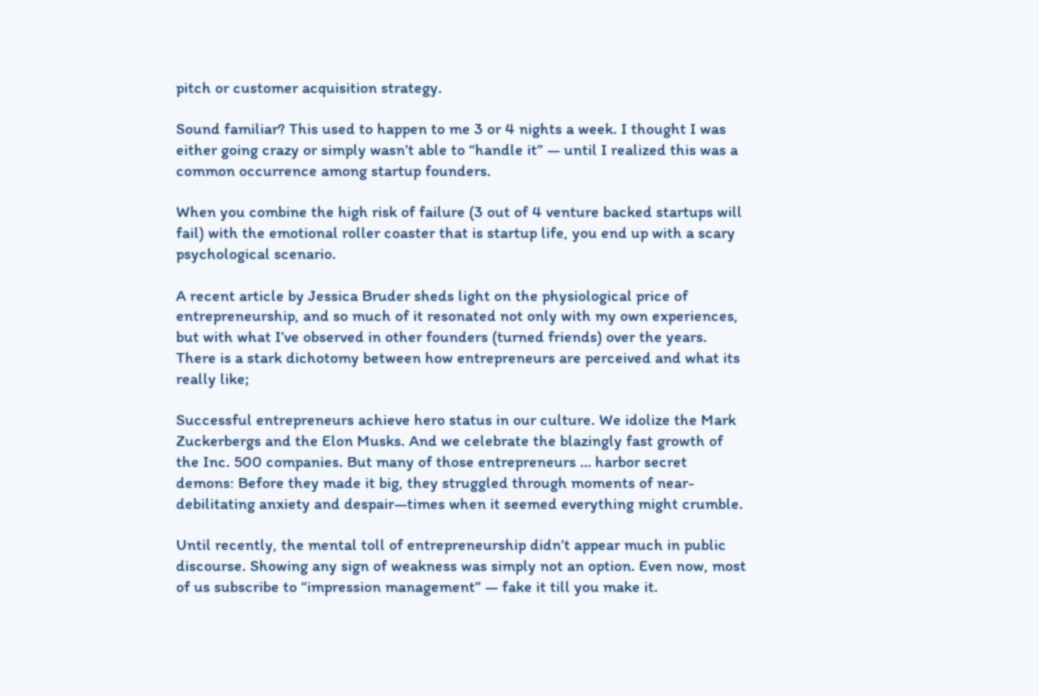pitch or customer acquisition strategy.

Sound familiar? This used to happen to me 3 or 4 nights a week. I thought I was either going crazy or simply wasn’t able to “handle it” — until I realized this was a common occurrence among startup founders.

When you combine the high risk of failure (3 out of 4 venture backed startups will fail) with the emotional roller coaster that is startup life, you end up with a scary psychological scenario.

A recent article by Jessica Bruder sheds light on the physiological price of entrepreneurship, and so much of it resonated not only with my own experiences, but with what I’ve observed in other founders (turned friends) over the years. There is a stark dichotomy between how entrepreneurs are perceived and what its really like;

Successful entrepreneurs achieve hero status in our culture. We idolize the Mark Zuckerbergs and the Elon Musks. And we celebrate the blazingly fast growth of the Inc. 500 companies. But many of those entrepreneurs … harbor secret demons: Before they made it big, they struggled through moments of near-debilitating anxiety and despair—times when it seemed everything might crumble.

Until recently, the mental toll of entrepreneurship didn’t appear much in public discourse. Showing any sign of weakness was simply not an option. Even now, most of us subscribe to “impression management” — fake it till you make it.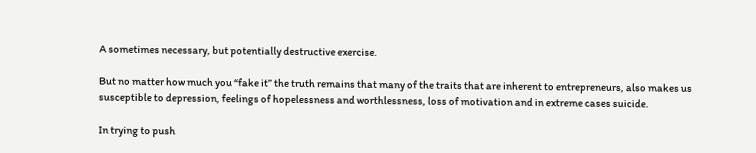A sometimes necessary, but potentially destructive exercise.

But no matter how much you “fake it” the truth remains that many of the traits that are inherent to entrepreneurs, also makes us susceptible to depression, feelings of hopelessness and worthlessness, loss of motivation and in extreme cases suicide.

In trying to push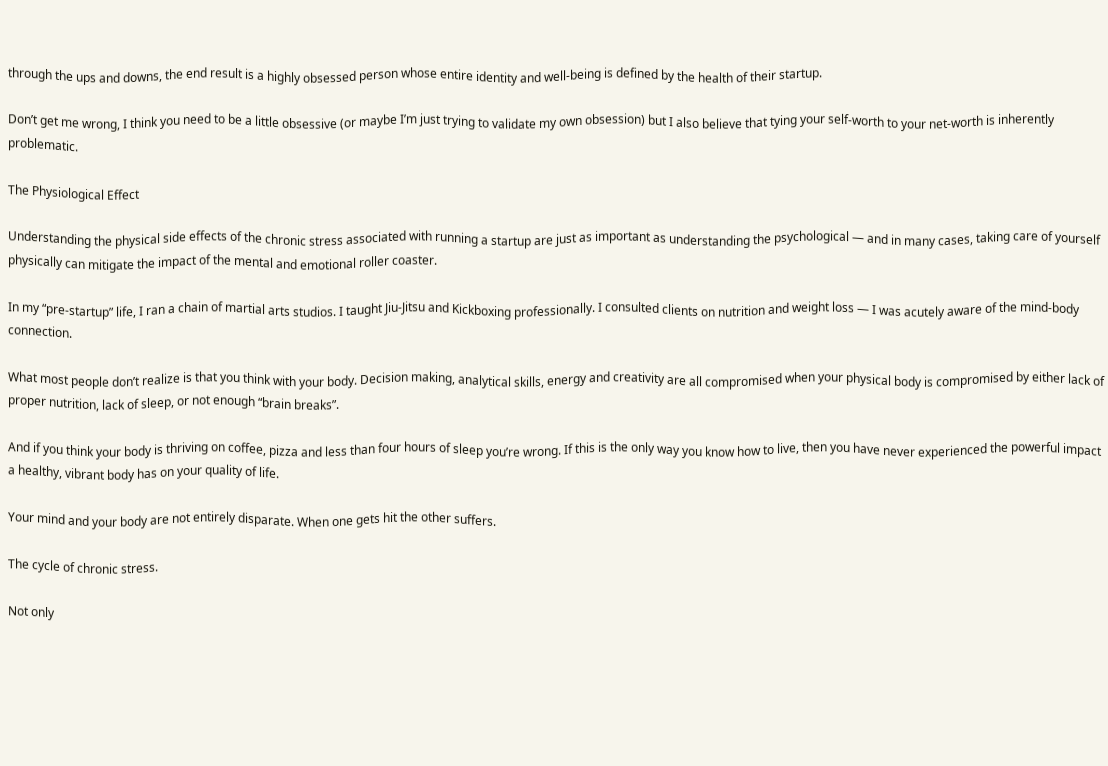through the ups and downs, the end result is a highly obsessed person whose entire identity and well-being is defined by the health of their startup.

Don’t get me wrong, I think you need to be a little obsessive (or maybe I’m just trying to validate my own obsession) but I also believe that tying your self-worth to your net-worth is inherently problematic.

The Physiological Effect

Understanding the physical side effects of the chronic stress associated with running a startup are just as important as understanding the psychological — and in many cases, taking care of yourself physically can mitigate the impact of the mental and emotional roller coaster.

In my “pre-startup” life, I ran a chain of martial arts studios. I taught Jiu-Jitsu and Kickboxing professionally. I consulted clients on nutrition and weight loss — I was acutely aware of the mind-body connection.

What most people don’t realize is that you think with your body. Decision making, analytical skills, energy and creativity are all compromised when your physical body is compromised by either lack of proper nutrition, lack of sleep, or not enough “brain breaks”.

And if you think your body is thriving on coffee, pizza and less than four hours of sleep you’re wrong. If this is the only way you know how to live, then you have never experienced the powerful impact a healthy, vibrant body has on your quality of life.

Your mind and your body are not entirely disparate. When one gets hit the other suffers.

The cycle of chronic stress.

Not only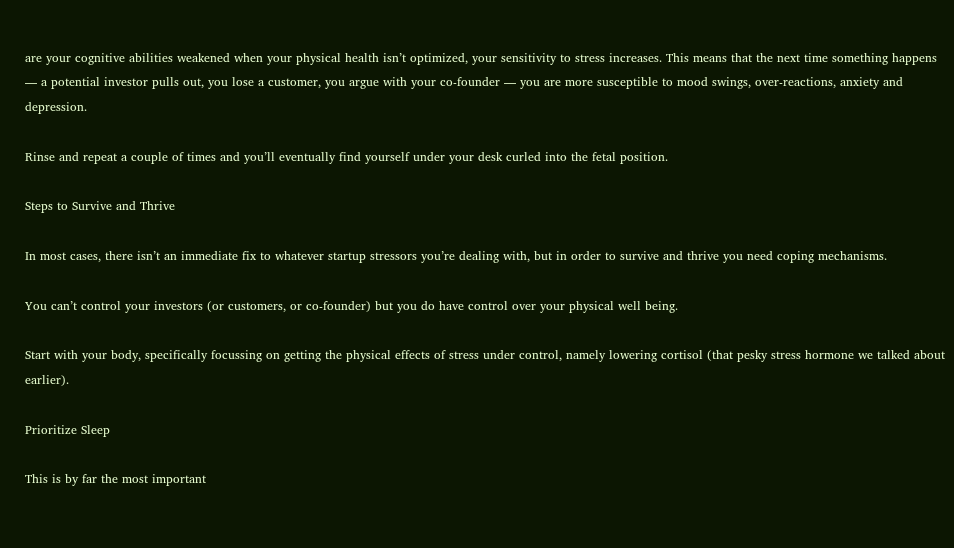are your cognitive abilities weakened when your physical health isn’t optimized, your sensitivity to stress increases. This means that the next time something happens — a potential investor pulls out, you lose a customer, you argue with your co-founder — you are more susceptible to mood swings, over-reactions, anxiety and depression.

Rinse and repeat a couple of times and you’ll eventually find yourself under your desk curled into the fetal position.

Steps to Survive and Thrive

In most cases, there isn’t an immediate fix to whatever startup stressors you’re dealing with, but in order to survive and thrive you need coping mechanisms.

You can’t control your investors (or customers, or co-founder) but you do have control over your physical well being.

Start with your body, specifically focussing on getting the physical effects of stress under control, namely lowering cortisol (that pesky stress hormone we talked about earlier).

Prioritize Sleep

This is by far the most important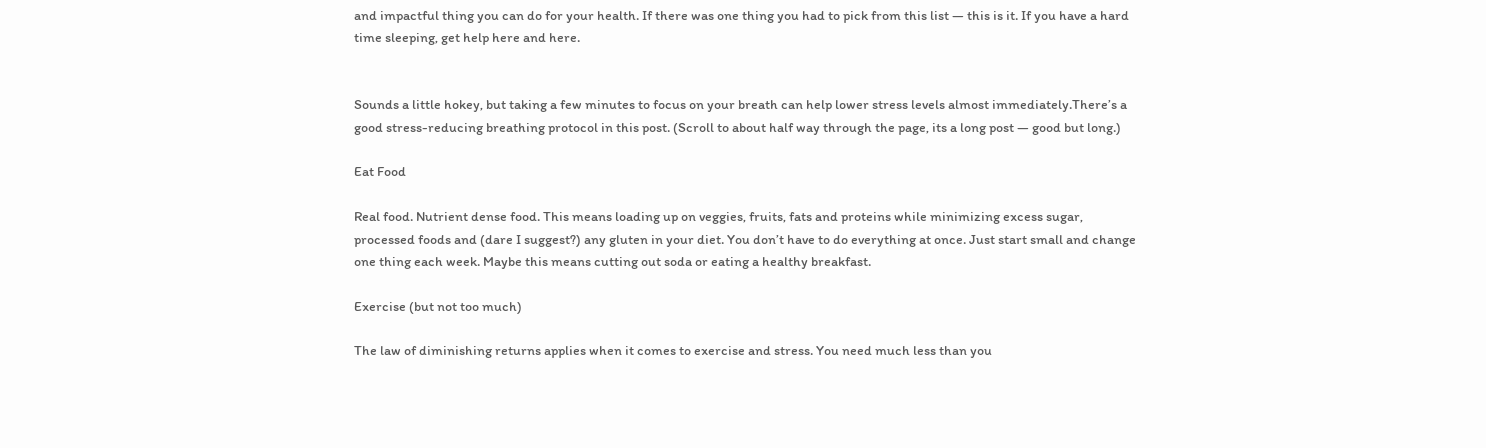and impactful thing you can do for your health. If there was one thing you had to pick from this list — this is it. If you have a hard time sleeping, get help here and here.


Sounds a little hokey, but taking a few minutes to focus on your breath can help lower stress levels almost immediately.There’s a good stress-reducing breathing protocol in this post. (Scroll to about half way through the page, its a long post — good but long.)

Eat Food

Real food. Nutrient dense food. This means loading up on veggies, fruits, fats and proteins while minimizing excess sugar, processed foods and (dare I suggest?) any gluten in your diet. You don’t have to do everything at once. Just start small and change one thing each week. Maybe this means cutting out soda or eating a healthy breakfast.

Exercise (but not too much)

The law of diminishing returns applies when it comes to exercise and stress. You need much less than you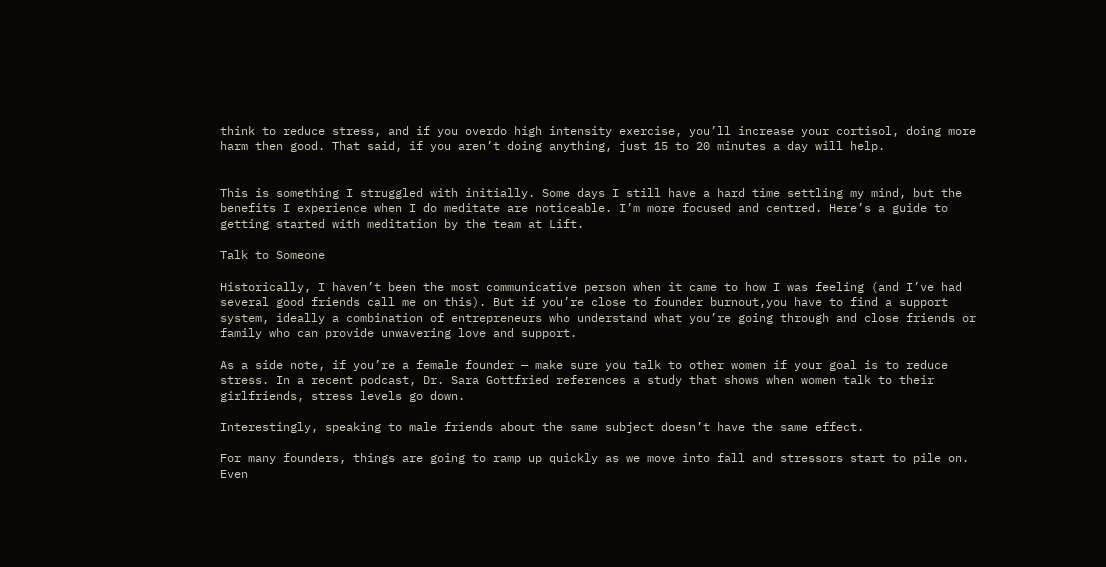think to reduce stress, and if you overdo high intensity exercise, you’ll increase your cortisol, doing more harm then good. That said, if you aren’t doing anything, just 15 to 20 minutes a day will help.


This is something I struggled with initially. Some days I still have a hard time settling my mind, but the benefits I experience when I do meditate are noticeable. I’m more focused and centred. Here’s a guide to getting started with meditation by the team at Lift.

Talk to Someone

Historically, I haven’t been the most communicative person when it came to how I was feeling (and I’ve had several good friends call me on this). But if you’re close to founder burnout,you have to find a support system, ideally a combination of entrepreneurs who understand what you’re going through and close friends or family who can provide unwavering love and support.

As a side note, if you’re a female founder — make sure you talk to other women if your goal is to reduce stress. In a recent podcast, Dr. Sara Gottfried references a study that shows when women talk to their girlfriends, stress levels go down.

Interestingly, speaking to male friends about the same subject doesn’t have the same effect.

For many founders, things are going to ramp up quickly as we move into fall and stressors start to pile on. Even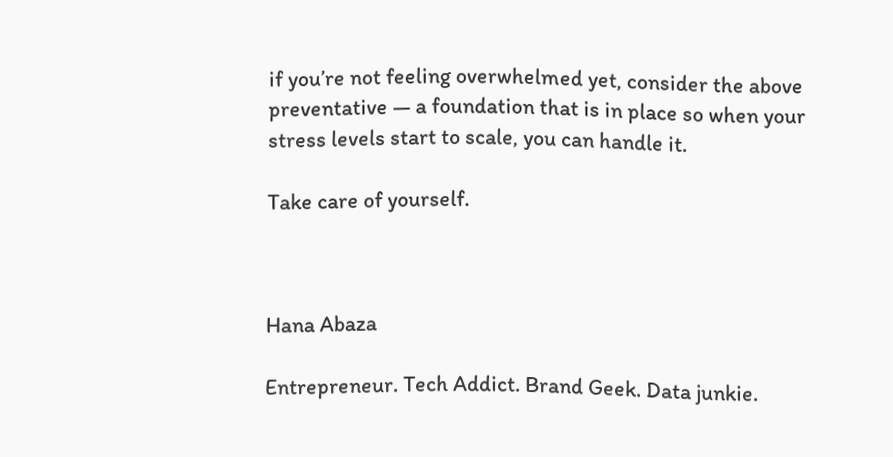if you’re not feeling overwhelmed yet, consider the above preventative — a foundation that is in place so when your stress levels start to scale, you can handle it.

Take care of yourself.



Hana Abaza

Entrepreneur. Tech Addict. Brand Geek. Data junkie.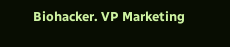Biohacker. VP Marketing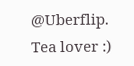@Uberflip. Tea lover :)